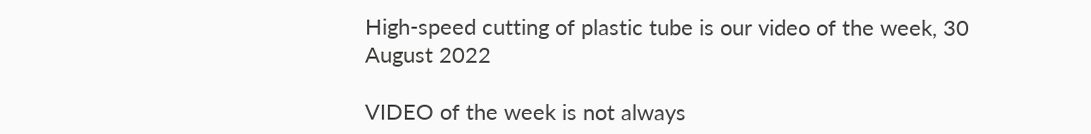High-speed cutting of plastic tube is our video of the week, 30 August 2022

VIDEO of the week is not always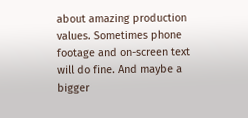about amazing production values. Sometimes phone footage and on-screen text will do fine. And maybe a bigger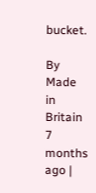bucket.

By Made in Britain 7 months ago |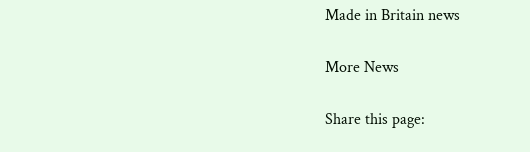Made in Britain news

More News

Share this page: